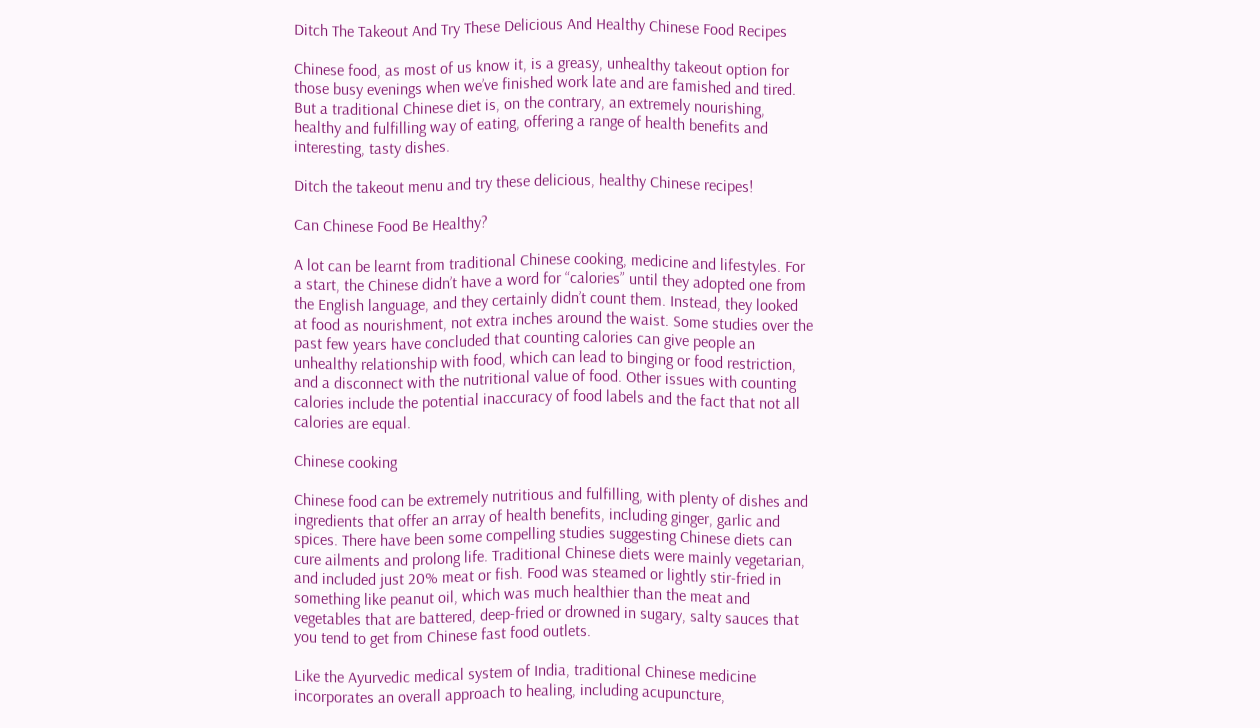Ditch The Takeout And Try These Delicious And Healthy Chinese Food Recipes

Chinese food, as most of us know it, is a greasy, unhealthy takeout option for those busy evenings when we’ve finished work late and are famished and tired. But a traditional Chinese diet is, on the contrary, an extremely nourishing, healthy and fulfilling way of eating, offering a range of health benefits and interesting, tasty dishes.

Ditch the takeout menu and try these delicious, healthy Chinese recipes!

Can Chinese Food Be Healthy?

A lot can be learnt from traditional Chinese cooking, medicine and lifestyles. For a start, the Chinese didn’t have a word for “calories” until they adopted one from the English language, and they certainly didn’t count them. Instead, they looked at food as nourishment, not extra inches around the waist. Some studies over the past few years have concluded that counting calories can give people an unhealthy relationship with food, which can lead to binging or food restriction, and a disconnect with the nutritional value of food. Other issues with counting calories include the potential inaccuracy of food labels and the fact that not all calories are equal.

Chinese cooking

Chinese food can be extremely nutritious and fulfilling, with plenty of dishes and ingredients that offer an array of health benefits, including ginger, garlic and spices. There have been some compelling studies suggesting Chinese diets can cure ailments and prolong life. Traditional Chinese diets were mainly vegetarian, and included just 20% meat or fish. Food was steamed or lightly stir-fried in something like peanut oil, which was much healthier than the meat and vegetables that are battered, deep-fried or drowned in sugary, salty sauces that you tend to get from Chinese fast food outlets.

Like the Ayurvedic medical system of India, traditional Chinese medicine incorporates an overall approach to healing, including acupuncture,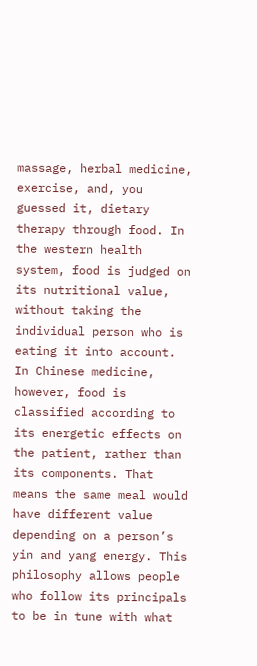massage, herbal medicine, exercise, and, you guessed it, dietary therapy through food. In the western health system, food is judged on its nutritional value, without taking the individual person who is eating it into account. In Chinese medicine, however, food is classified according to its energetic effects on the patient, rather than its components. That means the same meal would have different value depending on a person’s yin and yang energy. This philosophy allows people who follow its principals to be in tune with what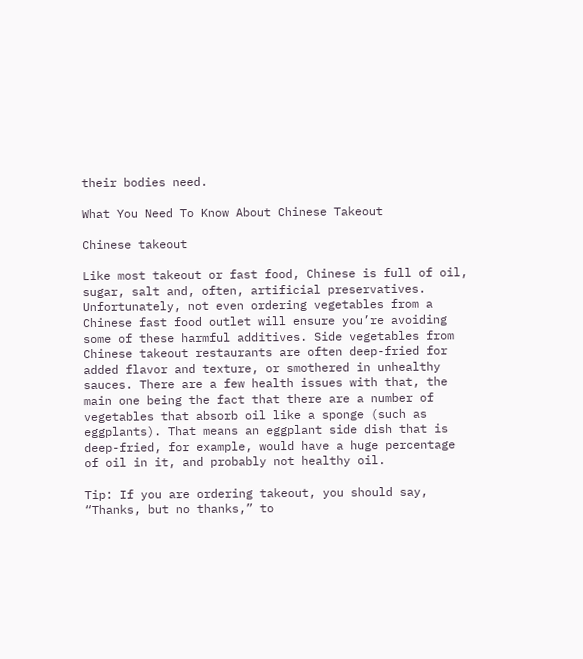their bodies need.

What You Need To Know About Chinese Takeout

Chinese takeout

Like most takeout or fast food, Chinese is full of oil, sugar, salt and, often, artificial preservatives. Unfortunately, not even ordering vegetables from a Chinese fast food outlet will ensure you’re avoiding some of these harmful additives. Side vegetables from Chinese takeout restaurants are often deep-fried for added flavor and texture, or smothered in unhealthy sauces. There are a few health issues with that, the main one being the fact that there are a number of vegetables that absorb oil like a sponge (such as eggplants). That means an eggplant side dish that is deep-fried, for example, would have a huge percentage of oil in it, and probably not healthy oil.

Tip: If you are ordering takeout, you should say, “Thanks, but no thanks,” to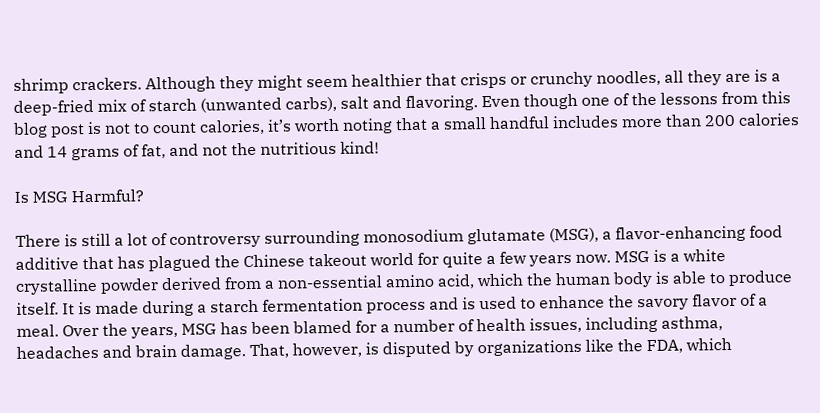shrimp crackers. Although they might seem healthier that crisps or crunchy noodles, all they are is a deep-fried mix of starch (unwanted carbs), salt and flavoring. Even though one of the lessons from this blog post is not to count calories, it’s worth noting that a small handful includes more than 200 calories and 14 grams of fat, and not the nutritious kind!

Is MSG Harmful?

There is still a lot of controversy surrounding monosodium glutamate (MSG), a flavor-enhancing food additive that has plagued the Chinese takeout world for quite a few years now. MSG is a white crystalline powder derived from a non-essential amino acid, which the human body is able to produce itself. It is made during a starch fermentation process and is used to enhance the savory flavor of a meal. Over the years, MSG has been blamed for a number of health issues, including asthma, headaches and brain damage. That, however, is disputed by organizations like the FDA, which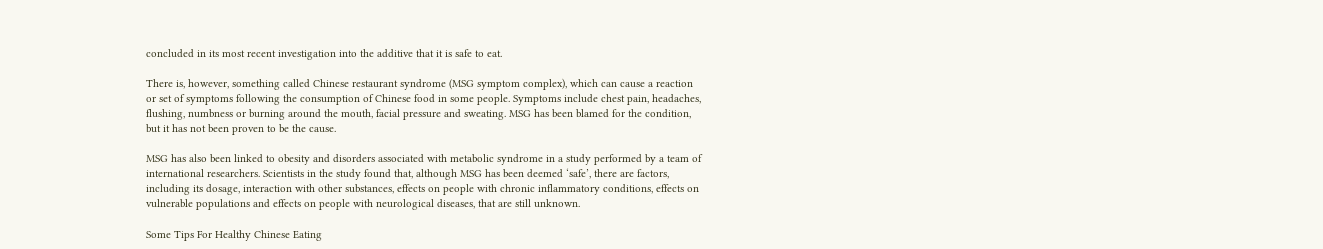concluded in its most recent investigation into the additive that it is safe to eat.

There is, however, something called Chinese restaurant syndrome (MSG symptom complex), which can cause a reaction or set of symptoms following the consumption of Chinese food in some people. Symptoms include chest pain, headaches, flushing, numbness or burning around the mouth, facial pressure and sweating. MSG has been blamed for the condition, but it has not been proven to be the cause.

MSG has also been linked to obesity and disorders associated with metabolic syndrome in a study performed by a team of international researchers. Scientists in the study found that, although MSG has been deemed ‘safe’, there are factors, including its dosage, interaction with other substances, effects on people with chronic inflammatory conditions, effects on vulnerable populations and effects on people with neurological diseases, that are still unknown.

Some Tips For Healthy Chinese Eating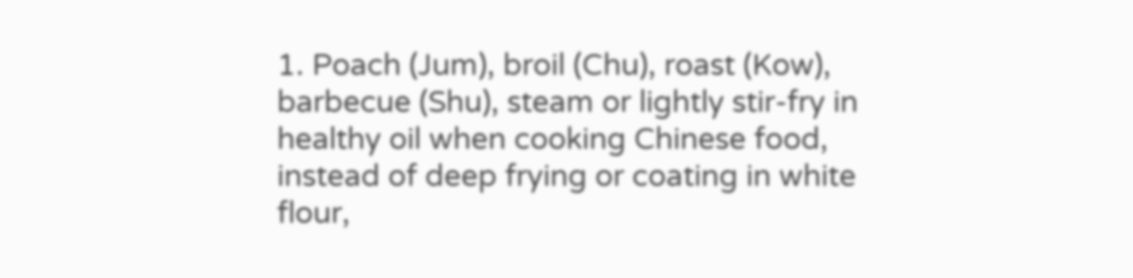1. Poach (Jum), broil (Chu), roast (Kow), barbecue (Shu), steam or lightly stir-fry in healthy oil when cooking Chinese food, instead of deep frying or coating in white flour,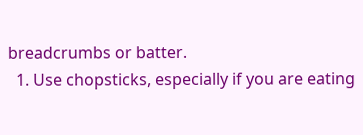breadcrumbs or batter.
  1. Use chopsticks, especially if you are eating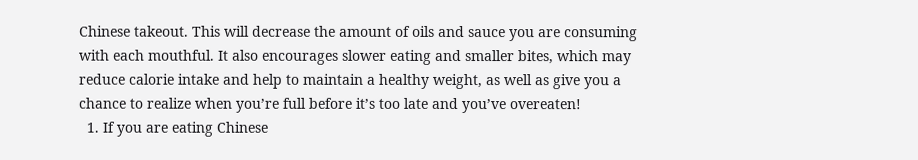Chinese takeout. This will decrease the amount of oils and sauce you are consuming with each mouthful. It also encourages slower eating and smaller bites, which may reduce calorie intake and help to maintain a healthy weight, as well as give you a chance to realize when you’re full before it’s too late and you’ve overeaten!
  1. If you are eating Chinese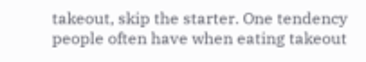takeout, skip the starter. One tendency people often have when eating takeout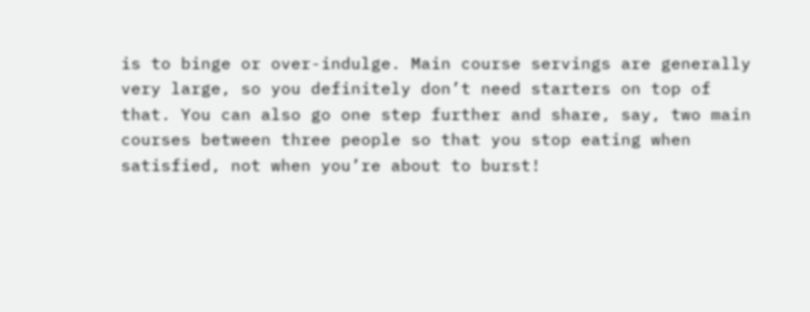is to binge or over-indulge. Main course servings are generally very large, so you definitely don’t need starters on top of that. You can also go one step further and share, say, two main courses between three people so that you stop eating when satisfied, not when you’re about to burst!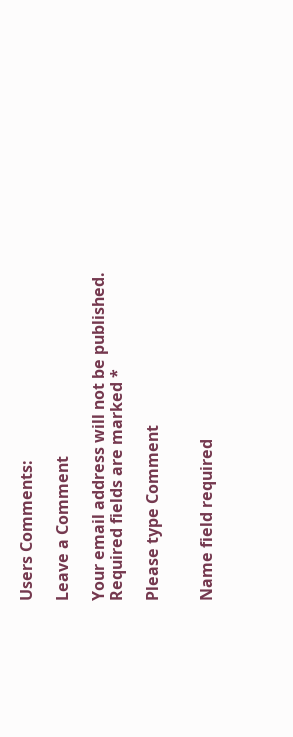Users Comments:

Leave a Comment

Your email address will not be published. Required fields are marked *

Please type Comment


Name field required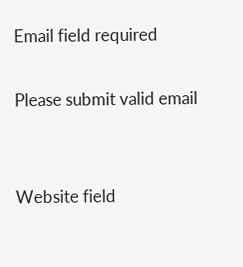Email field required

Please submit valid email


Website field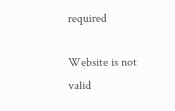required

Website is not valid